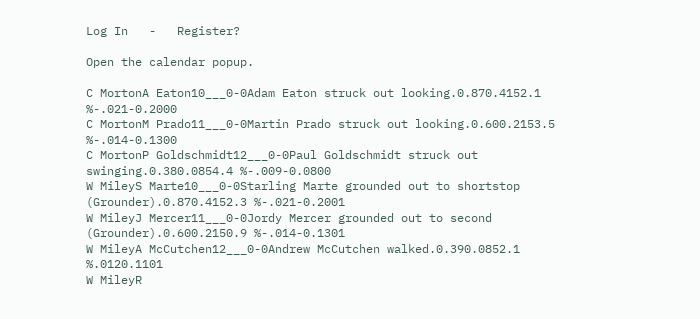Log In   -   Register?

Open the calendar popup.

C MortonA Eaton10___0-0Adam Eaton struck out looking.0.870.4152.1 %-.021-0.2000
C MortonM Prado11___0-0Martin Prado struck out looking.0.600.2153.5 %-.014-0.1300
C MortonP Goldschmidt12___0-0Paul Goldschmidt struck out swinging.0.380.0854.4 %-.009-0.0800
W MileyS Marte10___0-0Starling Marte grounded out to shortstop (Grounder).0.870.4152.3 %-.021-0.2001
W MileyJ Mercer11___0-0Jordy Mercer grounded out to second (Grounder).0.600.2150.9 %-.014-0.1301
W MileyA McCutchen12___0-0Andrew McCutchen walked.0.390.0852.1 %.0120.1101
W MileyR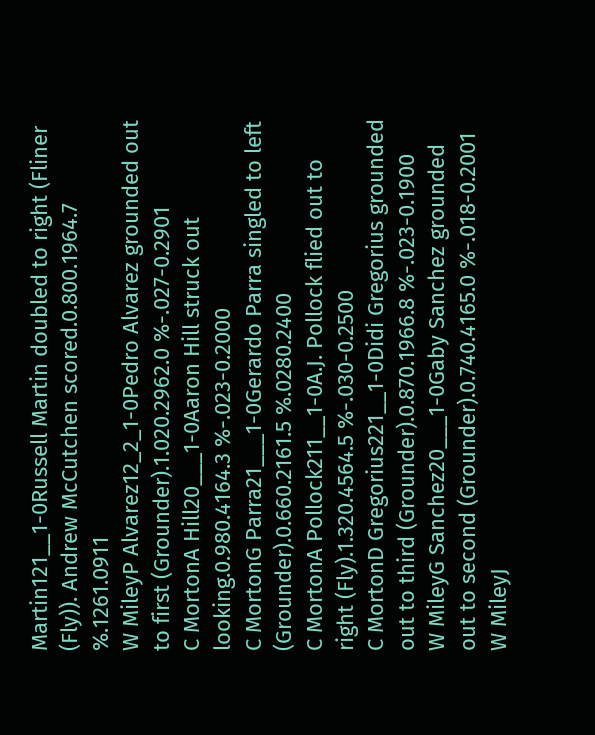Martin121__1-0Russell Martin doubled to right (Fliner (Fly)). Andrew McCutchen scored.0.800.1964.7 %.1261.0911
W MileyP Alvarez12_2_1-0Pedro Alvarez grounded out to first (Grounder).1.020.2962.0 %-.027-0.2901
C MortonA Hill20___1-0Aaron Hill struck out looking.0.980.4164.3 %-.023-0.2000
C MortonG Parra21___1-0Gerardo Parra singled to left (Grounder).0.660.2161.5 %.0280.2400
C MortonA Pollock211__1-0A.J. Pollock flied out to right (Fly).1.320.4564.5 %-.030-0.2500
C MortonD Gregorius221__1-0Didi Gregorius grounded out to third (Grounder).0.870.1966.8 %-.023-0.1900
W MileyG Sanchez20___1-0Gaby Sanchez grounded out to second (Grounder).0.740.4165.0 %-.018-0.2001
W MileyJ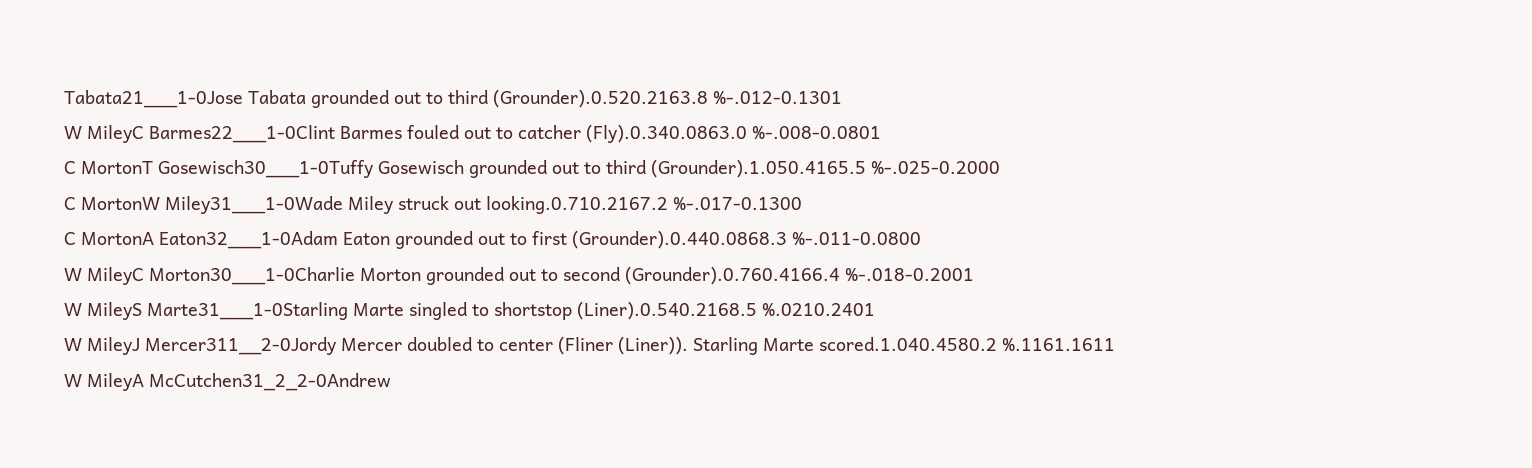Tabata21___1-0Jose Tabata grounded out to third (Grounder).0.520.2163.8 %-.012-0.1301
W MileyC Barmes22___1-0Clint Barmes fouled out to catcher (Fly).0.340.0863.0 %-.008-0.0801
C MortonT Gosewisch30___1-0Tuffy Gosewisch grounded out to third (Grounder).1.050.4165.5 %-.025-0.2000
C MortonW Miley31___1-0Wade Miley struck out looking.0.710.2167.2 %-.017-0.1300
C MortonA Eaton32___1-0Adam Eaton grounded out to first (Grounder).0.440.0868.3 %-.011-0.0800
W MileyC Morton30___1-0Charlie Morton grounded out to second (Grounder).0.760.4166.4 %-.018-0.2001
W MileyS Marte31___1-0Starling Marte singled to shortstop (Liner).0.540.2168.5 %.0210.2401
W MileyJ Mercer311__2-0Jordy Mercer doubled to center (Fliner (Liner)). Starling Marte scored.1.040.4580.2 %.1161.1611
W MileyA McCutchen31_2_2-0Andrew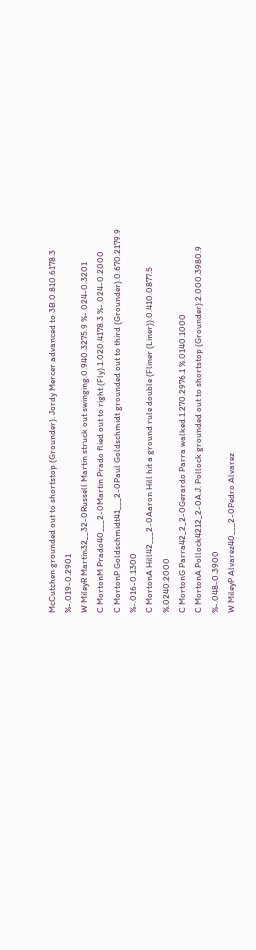McCutchen grounded out to shortstop (Grounder). Jordy Mercer advanced to 3B.0.810.6178.3 %-.019-0.2901
W MileyR Martin32__32-0Russell Martin struck out swinging.0.940.3275.9 %-.024-0.3201
C MortonM Prado40___2-0Martin Prado flied out to right (Fly).1.020.4178.3 %-.024-0.2000
C MortonP Goldschmidt41___2-0Paul Goldschmidt grounded out to third (Grounder).0.670.2179.9 %-.016-0.1300
C MortonA Hill42___2-0Aaron Hill hit a ground rule double (Fliner (Liner)).0.410.0877.5 %.0240.2000
C MortonG Parra42_2_2-0Gerardo Parra walked.1.270.2976.1 %.0140.1000
C MortonA Pollock4212_2-0A.J. Pollock grounded out to shortstop (Grounder).2.000.3980.9 %-.048-0.3900
W MileyP Alvarez40___2-0Pedro Alvarez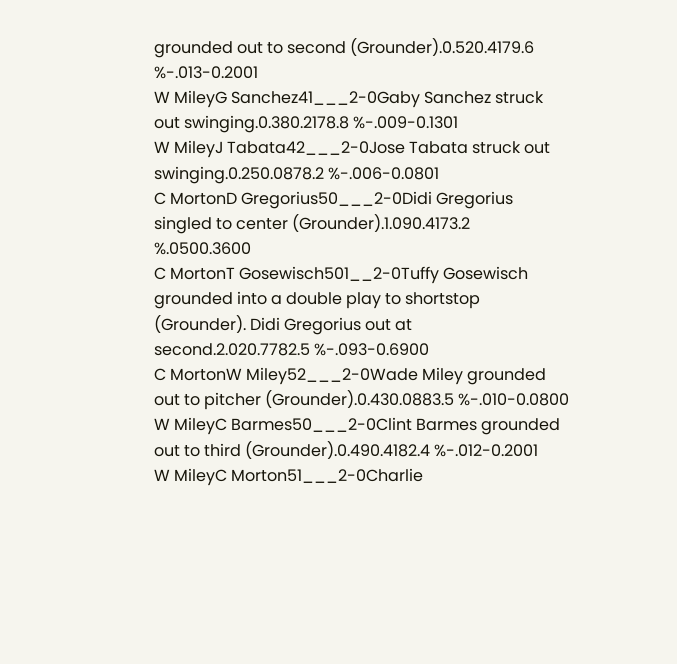grounded out to second (Grounder).0.520.4179.6 %-.013-0.2001
W MileyG Sanchez41___2-0Gaby Sanchez struck out swinging.0.380.2178.8 %-.009-0.1301
W MileyJ Tabata42___2-0Jose Tabata struck out swinging.0.250.0878.2 %-.006-0.0801
C MortonD Gregorius50___2-0Didi Gregorius singled to center (Grounder).1.090.4173.2 %.0500.3600
C MortonT Gosewisch501__2-0Tuffy Gosewisch grounded into a double play to shortstop (Grounder). Didi Gregorius out at second.2.020.7782.5 %-.093-0.6900
C MortonW Miley52___2-0Wade Miley grounded out to pitcher (Grounder).0.430.0883.5 %-.010-0.0800
W MileyC Barmes50___2-0Clint Barmes grounded out to third (Grounder).0.490.4182.4 %-.012-0.2001
W MileyC Morton51___2-0Charlie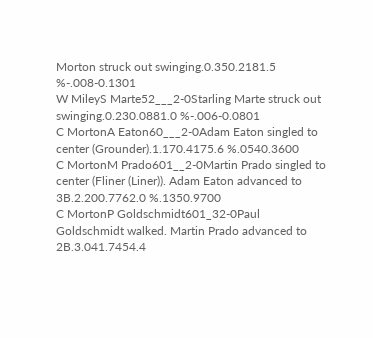Morton struck out swinging.0.350.2181.5 %-.008-0.1301
W MileyS Marte52___2-0Starling Marte struck out swinging.0.230.0881.0 %-.006-0.0801
C MortonA Eaton60___2-0Adam Eaton singled to center (Grounder).1.170.4175.6 %.0540.3600
C MortonM Prado601__2-0Martin Prado singled to center (Fliner (Liner)). Adam Eaton advanced to 3B.2.200.7762.0 %.1350.9700
C MortonP Goldschmidt601_32-0Paul Goldschmidt walked. Martin Prado advanced to 2B.3.041.7454.4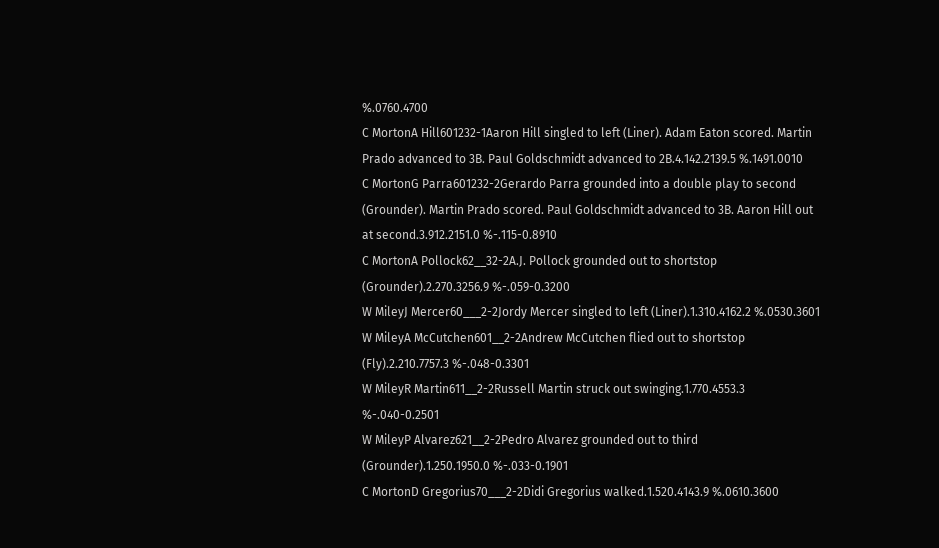%.0760.4700
C MortonA Hill601232-1Aaron Hill singled to left (Liner). Adam Eaton scored. Martin Prado advanced to 3B. Paul Goldschmidt advanced to 2B.4.142.2139.5 %.1491.0010
C MortonG Parra601232-2Gerardo Parra grounded into a double play to second (Grounder). Martin Prado scored. Paul Goldschmidt advanced to 3B. Aaron Hill out at second.3.912.2151.0 %-.115-0.8910
C MortonA Pollock62__32-2A.J. Pollock grounded out to shortstop (Grounder).2.270.3256.9 %-.059-0.3200
W MileyJ Mercer60___2-2Jordy Mercer singled to left (Liner).1.310.4162.2 %.0530.3601
W MileyA McCutchen601__2-2Andrew McCutchen flied out to shortstop (Fly).2.210.7757.3 %-.048-0.3301
W MileyR Martin611__2-2Russell Martin struck out swinging.1.770.4553.3 %-.040-0.2501
W MileyP Alvarez621__2-2Pedro Alvarez grounded out to third (Grounder).1.250.1950.0 %-.033-0.1901
C MortonD Gregorius70___2-2Didi Gregorius walked.1.520.4143.9 %.0610.3600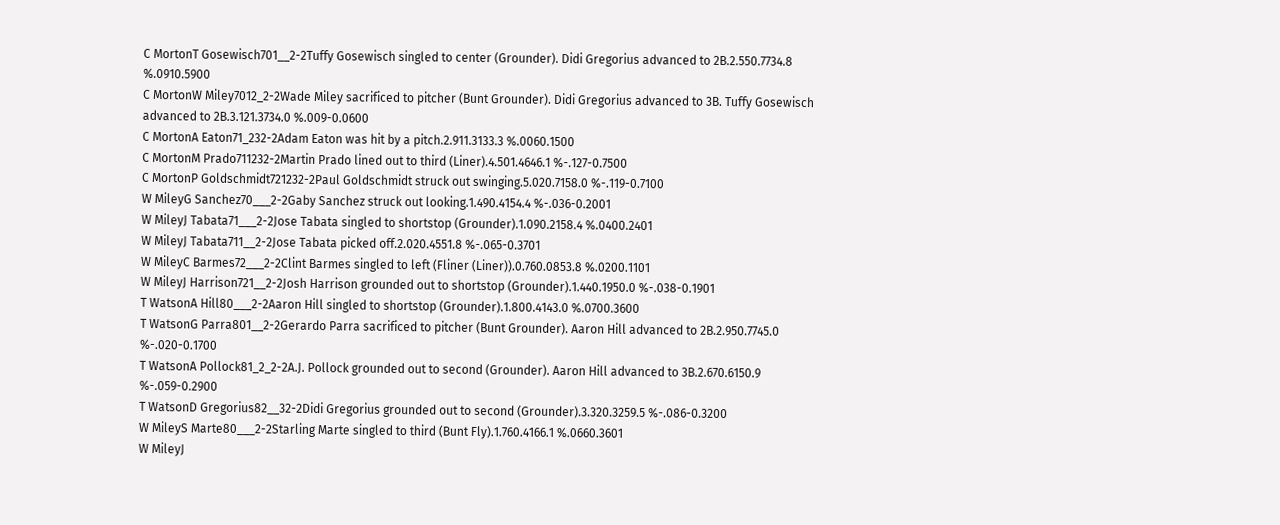C MortonT Gosewisch701__2-2Tuffy Gosewisch singled to center (Grounder). Didi Gregorius advanced to 2B.2.550.7734.8 %.0910.5900
C MortonW Miley7012_2-2Wade Miley sacrificed to pitcher (Bunt Grounder). Didi Gregorius advanced to 3B. Tuffy Gosewisch advanced to 2B.3.121.3734.0 %.009-0.0600
C MortonA Eaton71_232-2Adam Eaton was hit by a pitch.2.911.3133.3 %.0060.1500
C MortonM Prado711232-2Martin Prado lined out to third (Liner).4.501.4646.1 %-.127-0.7500
C MortonP Goldschmidt721232-2Paul Goldschmidt struck out swinging.5.020.7158.0 %-.119-0.7100
W MileyG Sanchez70___2-2Gaby Sanchez struck out looking.1.490.4154.4 %-.036-0.2001
W MileyJ Tabata71___2-2Jose Tabata singled to shortstop (Grounder).1.090.2158.4 %.0400.2401
W MileyJ Tabata711__2-2Jose Tabata picked off.2.020.4551.8 %-.065-0.3701
W MileyC Barmes72___2-2Clint Barmes singled to left (Fliner (Liner)).0.760.0853.8 %.0200.1101
W MileyJ Harrison721__2-2Josh Harrison grounded out to shortstop (Grounder).1.440.1950.0 %-.038-0.1901
T WatsonA Hill80___2-2Aaron Hill singled to shortstop (Grounder).1.800.4143.0 %.0700.3600
T WatsonG Parra801__2-2Gerardo Parra sacrificed to pitcher (Bunt Grounder). Aaron Hill advanced to 2B.2.950.7745.0 %-.020-0.1700
T WatsonA Pollock81_2_2-2A.J. Pollock grounded out to second (Grounder). Aaron Hill advanced to 3B.2.670.6150.9 %-.059-0.2900
T WatsonD Gregorius82__32-2Didi Gregorius grounded out to second (Grounder).3.320.3259.5 %-.086-0.3200
W MileyS Marte80___2-2Starling Marte singled to third (Bunt Fly).1.760.4166.1 %.0660.3601
W MileyJ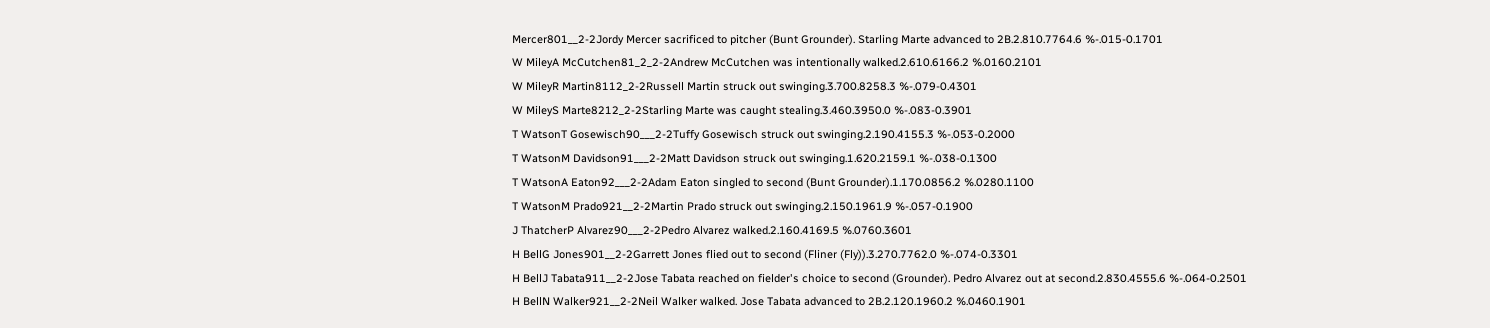Mercer801__2-2Jordy Mercer sacrificed to pitcher (Bunt Grounder). Starling Marte advanced to 2B.2.810.7764.6 %-.015-0.1701
W MileyA McCutchen81_2_2-2Andrew McCutchen was intentionally walked.2.610.6166.2 %.0160.2101
W MileyR Martin8112_2-2Russell Martin struck out swinging.3.700.8258.3 %-.079-0.4301
W MileyS Marte8212_2-2Starling Marte was caught stealing.3.460.3950.0 %-.083-0.3901
T WatsonT Gosewisch90___2-2Tuffy Gosewisch struck out swinging.2.190.4155.3 %-.053-0.2000
T WatsonM Davidson91___2-2Matt Davidson struck out swinging.1.620.2159.1 %-.038-0.1300
T WatsonA Eaton92___2-2Adam Eaton singled to second (Bunt Grounder).1.170.0856.2 %.0280.1100
T WatsonM Prado921__2-2Martin Prado struck out swinging.2.150.1961.9 %-.057-0.1900
J ThatcherP Alvarez90___2-2Pedro Alvarez walked.2.160.4169.5 %.0760.3601
H BellG Jones901__2-2Garrett Jones flied out to second (Fliner (Fly)).3.270.7762.0 %-.074-0.3301
H BellJ Tabata911__2-2Jose Tabata reached on fielder's choice to second (Grounder). Pedro Alvarez out at second.2.830.4555.6 %-.064-0.2501
H BellN Walker921__2-2Neil Walker walked. Jose Tabata advanced to 2B.2.120.1960.2 %.0460.1901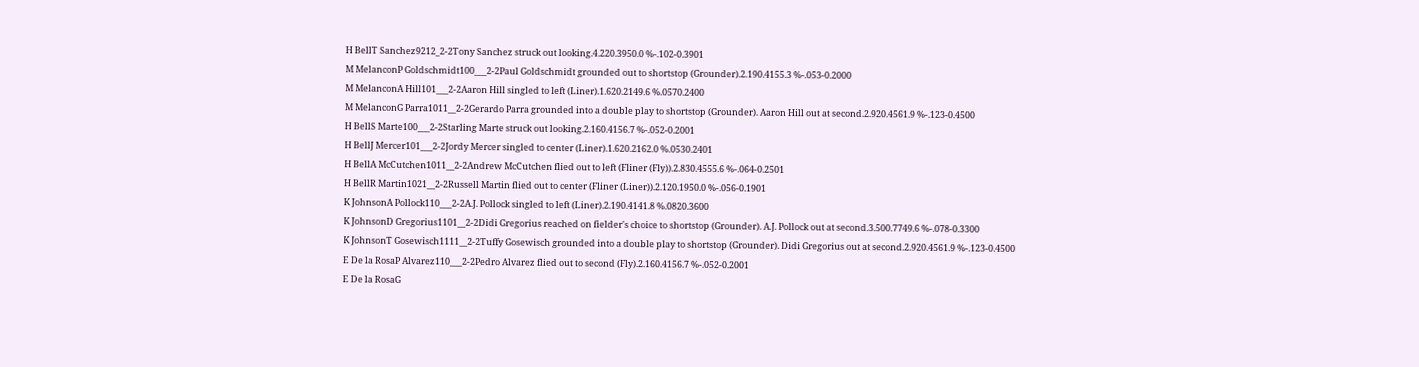H BellT Sanchez9212_2-2Tony Sanchez struck out looking.4.220.3950.0 %-.102-0.3901
M MelanconP Goldschmidt100___2-2Paul Goldschmidt grounded out to shortstop (Grounder).2.190.4155.3 %-.053-0.2000
M MelanconA Hill101___2-2Aaron Hill singled to left (Liner).1.620.2149.6 %.0570.2400
M MelanconG Parra1011__2-2Gerardo Parra grounded into a double play to shortstop (Grounder). Aaron Hill out at second.2.920.4561.9 %-.123-0.4500
H BellS Marte100___2-2Starling Marte struck out looking.2.160.4156.7 %-.052-0.2001
H BellJ Mercer101___2-2Jordy Mercer singled to center (Liner).1.620.2162.0 %.0530.2401
H BellA McCutchen1011__2-2Andrew McCutchen flied out to left (Fliner (Fly)).2.830.4555.6 %-.064-0.2501
H BellR Martin1021__2-2Russell Martin flied out to center (Fliner (Liner)).2.120.1950.0 %-.056-0.1901
K JohnsonA Pollock110___2-2A.J. Pollock singled to left (Liner).2.190.4141.8 %.0820.3600
K JohnsonD Gregorius1101__2-2Didi Gregorius reached on fielder's choice to shortstop (Grounder). A.J. Pollock out at second.3.500.7749.6 %-.078-0.3300
K JohnsonT Gosewisch1111__2-2Tuffy Gosewisch grounded into a double play to shortstop (Grounder). Didi Gregorius out at second.2.920.4561.9 %-.123-0.4500
E De la RosaP Alvarez110___2-2Pedro Alvarez flied out to second (Fly).2.160.4156.7 %-.052-0.2001
E De la RosaG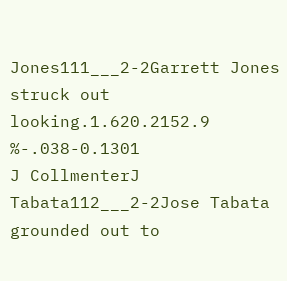Jones111___2-2Garrett Jones struck out looking.1.620.2152.9 %-.038-0.1301
J CollmenterJ Tabata112___2-2Jose Tabata grounded out to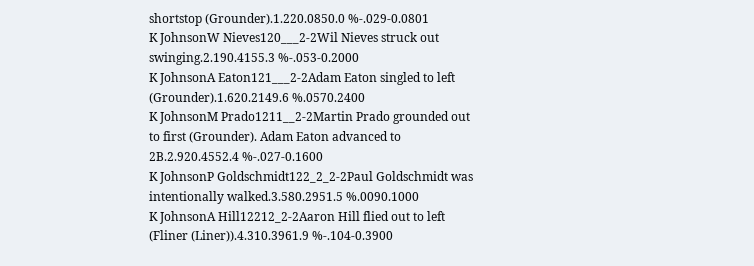shortstop (Grounder).1.220.0850.0 %-.029-0.0801
K JohnsonW Nieves120___2-2Wil Nieves struck out swinging.2.190.4155.3 %-.053-0.2000
K JohnsonA Eaton121___2-2Adam Eaton singled to left (Grounder).1.620.2149.6 %.0570.2400
K JohnsonM Prado1211__2-2Martin Prado grounded out to first (Grounder). Adam Eaton advanced to 2B.2.920.4552.4 %-.027-0.1600
K JohnsonP Goldschmidt122_2_2-2Paul Goldschmidt was intentionally walked.3.580.2951.5 %.0090.1000
K JohnsonA Hill12212_2-2Aaron Hill flied out to left (Fliner (Liner)).4.310.3961.9 %-.104-0.3900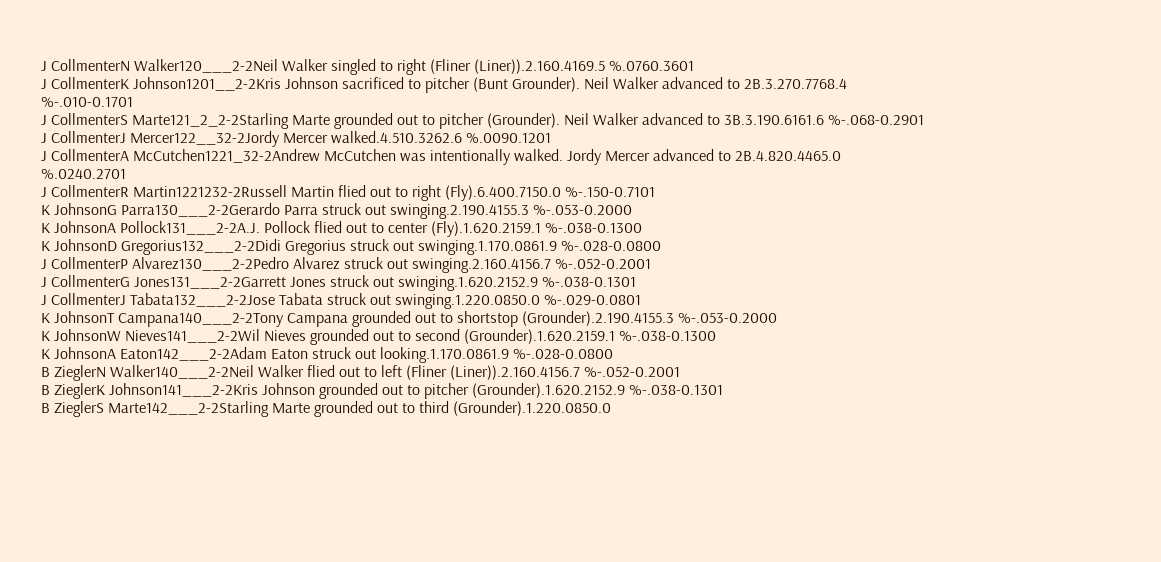J CollmenterN Walker120___2-2Neil Walker singled to right (Fliner (Liner)).2.160.4169.5 %.0760.3601
J CollmenterK Johnson1201__2-2Kris Johnson sacrificed to pitcher (Bunt Grounder). Neil Walker advanced to 2B.3.270.7768.4 %-.010-0.1701
J CollmenterS Marte121_2_2-2Starling Marte grounded out to pitcher (Grounder). Neil Walker advanced to 3B.3.190.6161.6 %-.068-0.2901
J CollmenterJ Mercer122__32-2Jordy Mercer walked.4.510.3262.6 %.0090.1201
J CollmenterA McCutchen1221_32-2Andrew McCutchen was intentionally walked. Jordy Mercer advanced to 2B.4.820.4465.0 %.0240.2701
J CollmenterR Martin1221232-2Russell Martin flied out to right (Fly).6.400.7150.0 %-.150-0.7101
K JohnsonG Parra130___2-2Gerardo Parra struck out swinging.2.190.4155.3 %-.053-0.2000
K JohnsonA Pollock131___2-2A.J. Pollock flied out to center (Fly).1.620.2159.1 %-.038-0.1300
K JohnsonD Gregorius132___2-2Didi Gregorius struck out swinging.1.170.0861.9 %-.028-0.0800
J CollmenterP Alvarez130___2-2Pedro Alvarez struck out swinging.2.160.4156.7 %-.052-0.2001
J CollmenterG Jones131___2-2Garrett Jones struck out swinging.1.620.2152.9 %-.038-0.1301
J CollmenterJ Tabata132___2-2Jose Tabata struck out swinging.1.220.0850.0 %-.029-0.0801
K JohnsonT Campana140___2-2Tony Campana grounded out to shortstop (Grounder).2.190.4155.3 %-.053-0.2000
K JohnsonW Nieves141___2-2Wil Nieves grounded out to second (Grounder).1.620.2159.1 %-.038-0.1300
K JohnsonA Eaton142___2-2Adam Eaton struck out looking.1.170.0861.9 %-.028-0.0800
B ZieglerN Walker140___2-2Neil Walker flied out to left (Fliner (Liner)).2.160.4156.7 %-.052-0.2001
B ZieglerK Johnson141___2-2Kris Johnson grounded out to pitcher (Grounder).1.620.2152.9 %-.038-0.1301
B ZieglerS Marte142___2-2Starling Marte grounded out to third (Grounder).1.220.0850.0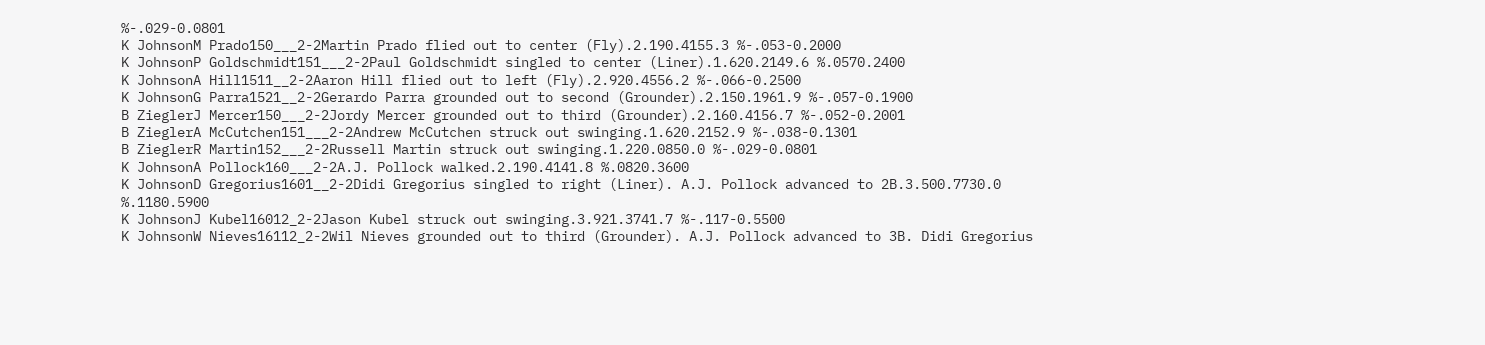%-.029-0.0801
K JohnsonM Prado150___2-2Martin Prado flied out to center (Fly).2.190.4155.3 %-.053-0.2000
K JohnsonP Goldschmidt151___2-2Paul Goldschmidt singled to center (Liner).1.620.2149.6 %.0570.2400
K JohnsonA Hill1511__2-2Aaron Hill flied out to left (Fly).2.920.4556.2 %-.066-0.2500
K JohnsonG Parra1521__2-2Gerardo Parra grounded out to second (Grounder).2.150.1961.9 %-.057-0.1900
B ZieglerJ Mercer150___2-2Jordy Mercer grounded out to third (Grounder).2.160.4156.7 %-.052-0.2001
B ZieglerA McCutchen151___2-2Andrew McCutchen struck out swinging.1.620.2152.9 %-.038-0.1301
B ZieglerR Martin152___2-2Russell Martin struck out swinging.1.220.0850.0 %-.029-0.0801
K JohnsonA Pollock160___2-2A.J. Pollock walked.2.190.4141.8 %.0820.3600
K JohnsonD Gregorius1601__2-2Didi Gregorius singled to right (Liner). A.J. Pollock advanced to 2B.3.500.7730.0 %.1180.5900
K JohnsonJ Kubel16012_2-2Jason Kubel struck out swinging.3.921.3741.7 %-.117-0.5500
K JohnsonW Nieves16112_2-2Wil Nieves grounded out to third (Grounder). A.J. Pollock advanced to 3B. Didi Gregorius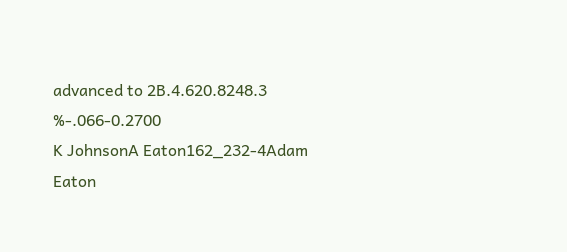advanced to 2B.4.620.8248.3 %-.066-0.2700
K JohnsonA Eaton162_232-4Adam Eaton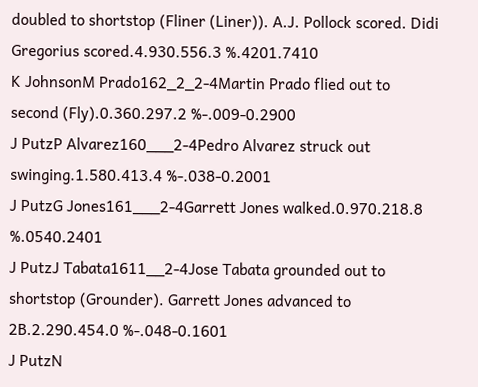doubled to shortstop (Fliner (Liner)). A.J. Pollock scored. Didi Gregorius scored.4.930.556.3 %.4201.7410
K JohnsonM Prado162_2_2-4Martin Prado flied out to second (Fly).0.360.297.2 %-.009-0.2900
J PutzP Alvarez160___2-4Pedro Alvarez struck out swinging.1.580.413.4 %-.038-0.2001
J PutzG Jones161___2-4Garrett Jones walked.0.970.218.8 %.0540.2401
J PutzJ Tabata1611__2-4Jose Tabata grounded out to shortstop (Grounder). Garrett Jones advanced to 2B.2.290.454.0 %-.048-0.1601
J PutzN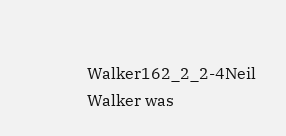Walker162_2_2-4Neil Walker was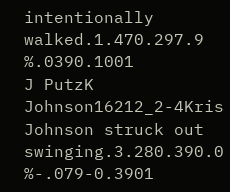intentionally walked.1.470.297.9 %.0390.1001
J PutzK Johnson16212_2-4Kris Johnson struck out swinging.3.280.390.0 %-.079-0.3901